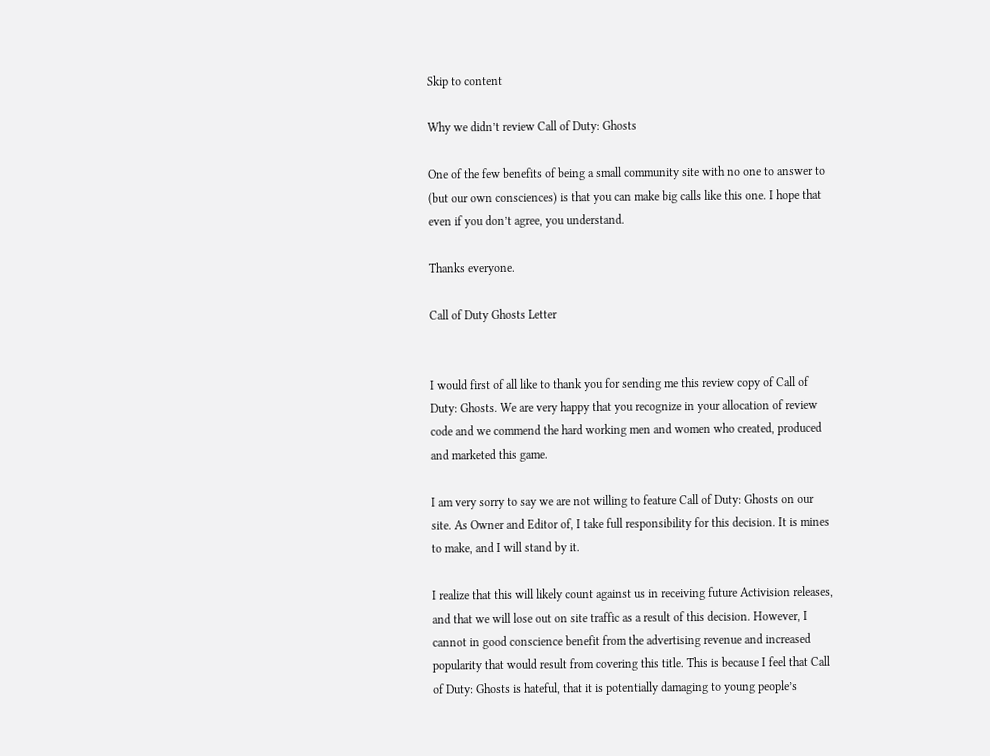Skip to content

Why we didn’t review Call of Duty: Ghosts

One of the few benefits of being a small community site with no one to answer to (but our own consciences) is that you can make big calls like this one. I hope that even if you don’t agree, you understand.

Thanks everyone.

Call of Duty Ghosts Letter


I would first of all like to thank you for sending me this review copy of Call of Duty: Ghosts. We are very happy that you recognize in your allocation of review code and we commend the hard working men and women who created, produced and marketed this game.

I am very sorry to say we are not willing to feature Call of Duty: Ghosts on our site. As Owner and Editor of, I take full responsibility for this decision. It is mines to make, and I will stand by it.

I realize that this will likely count against us in receiving future Activision releases, and that we will lose out on site traffic as a result of this decision. However, I cannot in good conscience benefit from the advertising revenue and increased popularity that would result from covering this title. This is because I feel that Call of Duty: Ghosts is hateful, that it is potentially damaging to young people’s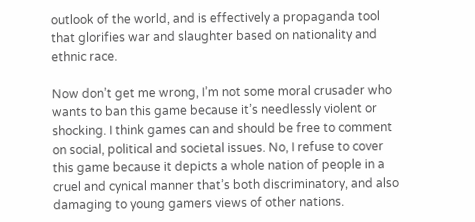outlook of the world, and is effectively a propaganda tool that glorifies war and slaughter based on nationality and ethnic race.

Now don’t get me wrong, I’m not some moral crusader who wants to ban this game because it’s needlessly violent or shocking. I think games can and should be free to comment on social, political and societal issues. No, I refuse to cover this game because it depicts a whole nation of people in a cruel and cynical manner that’s both discriminatory, and also damaging to young gamers views of other nations.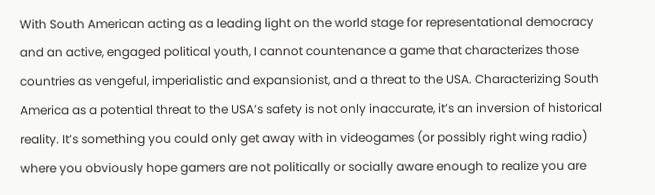With South American acting as a leading light on the world stage for representational democracy and an active, engaged political youth, I cannot countenance a game that characterizes those countries as vengeful, imperialistic and expansionist, and a threat to the USA. Characterizing South America as a potential threat to the USA’s safety is not only inaccurate, it’s an inversion of historical reality. It’s something you could only get away with in videogames (or possibly right wing radio) where you obviously hope gamers are not politically or socially aware enough to realize you are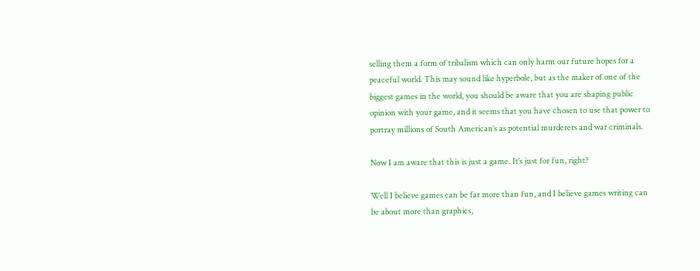selling them a form of tribalism which can only harm our future hopes for a peaceful world. This may sound like hyperbole, but as the maker of one of the biggest games in the world, you should be aware that you are shaping public opinion with your game, and it seems that you have chosen to use that power to portray millions of South American’s as potential murderers and war criminals.

Now I am aware that this is just a game. It’s just for fun, right?

Well I believe games can be far more than fun, and I believe games writing can be about more than graphics,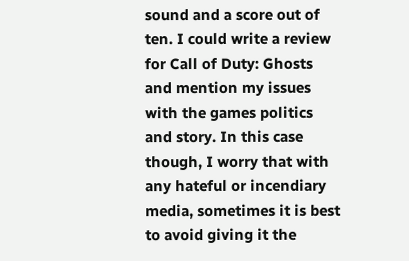sound and a score out of ten. I could write a review for Call of Duty: Ghosts and mention my issues with the games politics and story. In this case though, I worry that with any hateful or incendiary media, sometimes it is best to avoid giving it the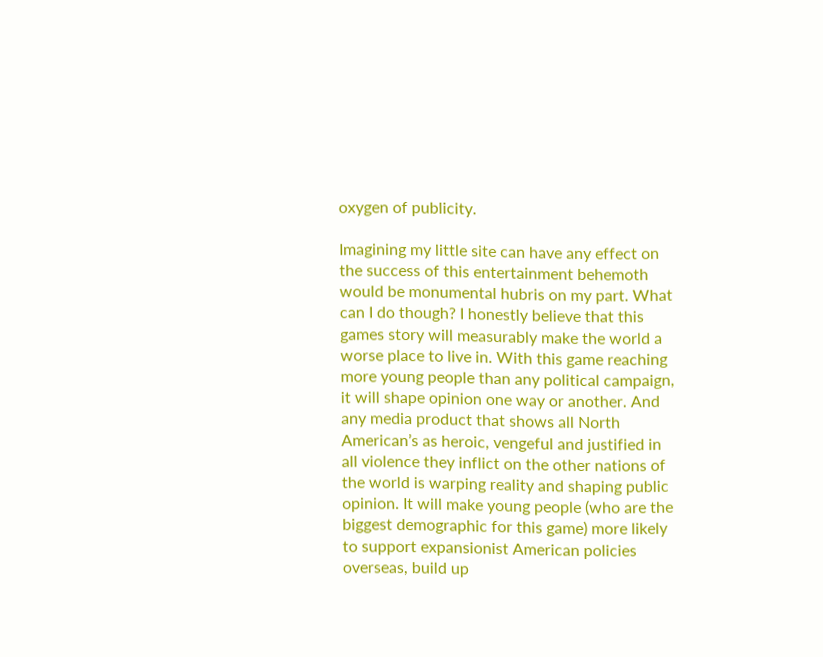oxygen of publicity.

Imagining my little site can have any effect on the success of this entertainment behemoth would be monumental hubris on my part. What can I do though? I honestly believe that this games story will measurably make the world a worse place to live in. With this game reaching more young people than any political campaign, it will shape opinion one way or another. And any media product that shows all North American’s as heroic, vengeful and justified in all violence they inflict on the other nations of the world is warping reality and shaping public opinion. It will make young people (who are the biggest demographic for this game) more likely to support expansionist American policies overseas, build up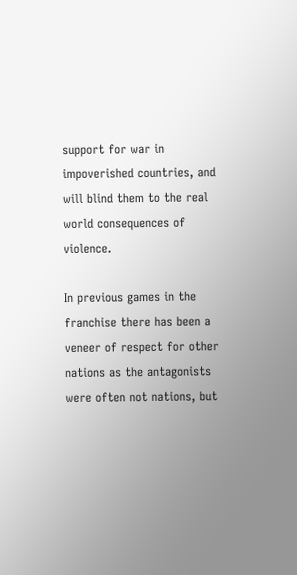support for war in impoverished countries, and will blind them to the real world consequences of violence.

In previous games in the franchise there has been a veneer of respect for other nations as the antagonists were often not nations, but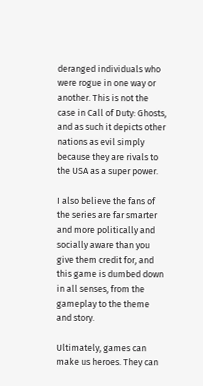deranged individuals who were rogue in one way or another. This is not the case in Call of Duty: Ghosts, and as such it depicts other nations as evil simply because they are rivals to the USA as a super power.

I also believe the fans of the series are far smarter and more politically and socially aware than you give them credit for, and this game is dumbed down in all senses, from the gameplay to the theme and story.

Ultimately, games can make us heroes. They can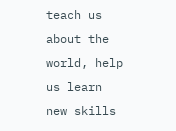teach us about the world, help us learn new skills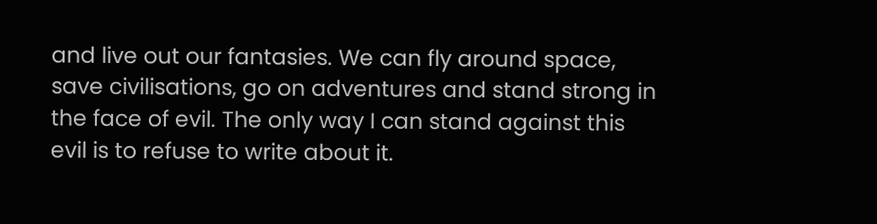and live out our fantasies. We can fly around space, save civilisations, go on adventures and stand strong in the face of evil. The only way I can stand against this evil is to refuse to write about it.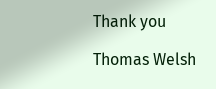Thank you

Thomas Welsh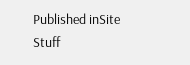Published inSite Stuff